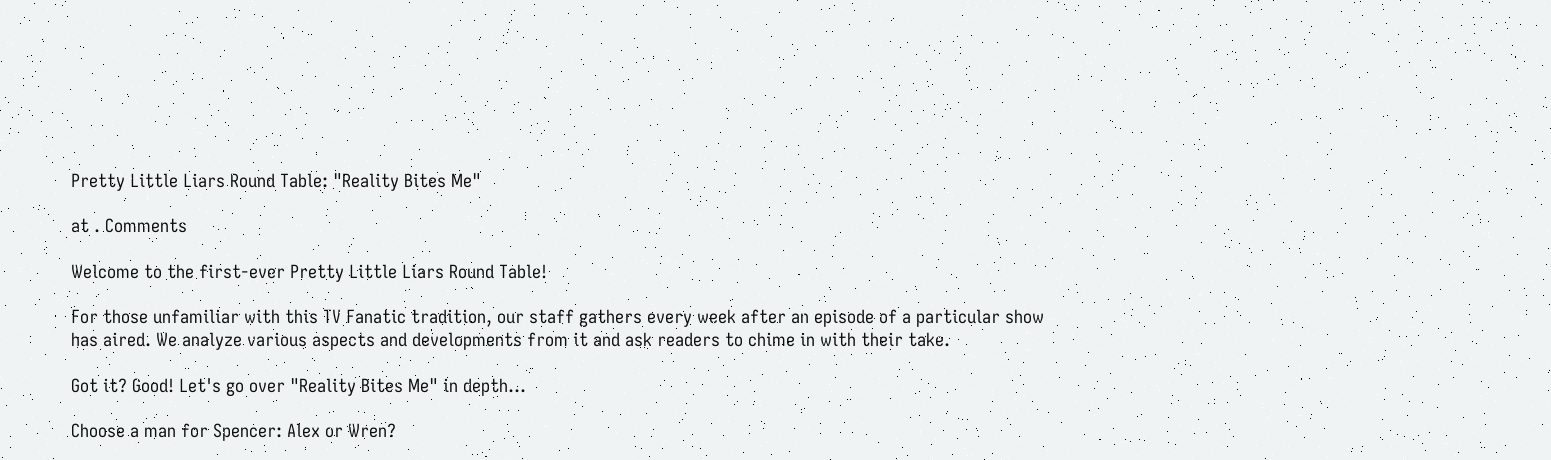Pretty Little Liars Round Table: "Reality Bites Me"

at . Comments

Welcome to the first-ever Pretty Little Liars Round Table!

For those unfamiliar with this TV Fanatic tradition, our staff gathers every week after an episode of a particular show has aired. We analyze various aspects and developments from it and ask readers to chime in with their take.

Got it? Good! Let's go over "Reality Bites Me" in depth...

Choose a man for Spencer: Alex or Wren?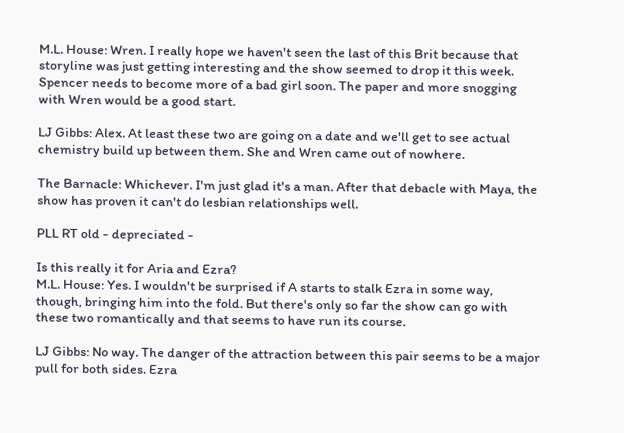M.L. House: Wren. I really hope we haven't seen the last of this Brit because that storyline was just getting interesting and the show seemed to drop it this week. Spencer needs to become more of a bad girl soon. The paper and more snogging with Wren would be a good start.

LJ Gibbs: Alex. At least these two are going on a date and we'll get to see actual chemistry build up between them. She and Wren came out of nowhere.

The Barnacle: Whichever. I'm just glad it's a man. After that debacle with Maya, the show has proven it can't do lesbian relationships well.

PLL RT old - depreciated -

Is this really it for Aria and Ezra?
M.L. House: Yes. I wouldn't be surprised if A starts to stalk Ezra in some way, though, bringing him into the fold. But there's only so far the show can go with these two romantically and that seems to have run its course.

LJ Gibbs: No way. The danger of the attraction between this pair seems to be a major pull for both sides. Ezra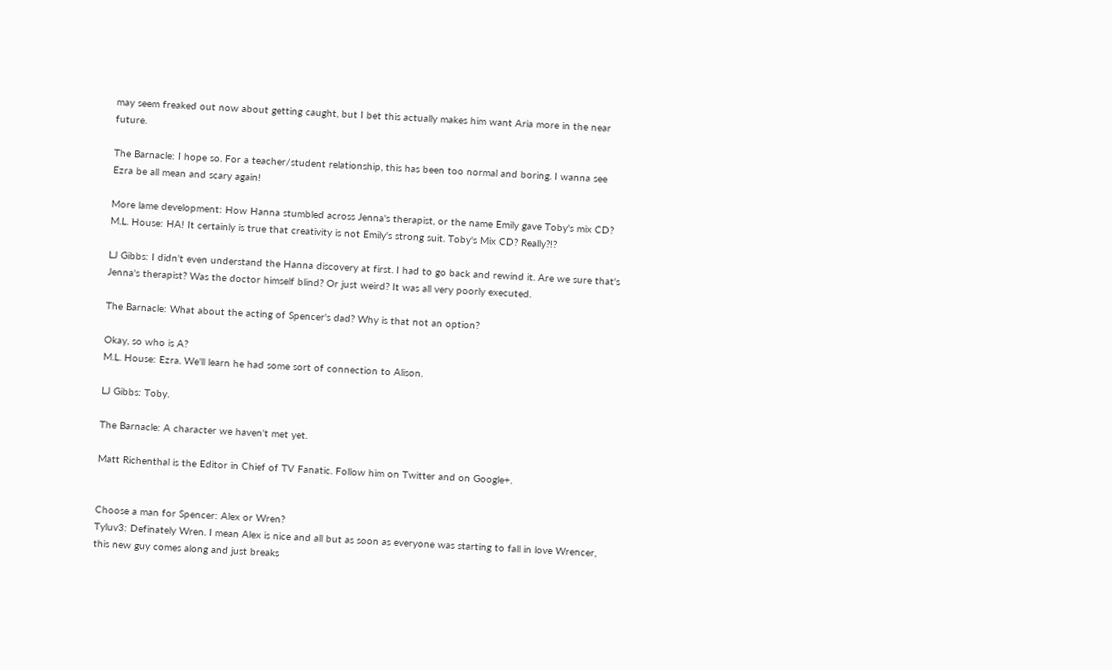may seem freaked out now about getting caught, but I bet this actually makes him want Aria more in the near future.

The Barnacle: I hope so. For a teacher/student relationship, this has been too normal and boring. I wanna see Ezra be all mean and scary again!

More lame development: How Hanna stumbled across Jenna's therapist, or the name Emily gave Toby's mix CD?
M.L. House: HA! It certainly is true that creativity is not Emily's strong suit. Toby's Mix CD? Really?!?

LJ Gibbs: I didn't even understand the Hanna discovery at first. I had to go back and rewind it. Are we sure that's Jenna's therapist? Was the doctor himself blind? Or just weird? It was all very poorly executed.

The Barnacle: What about the acting of Spencer's dad? Why is that not an option?

Okay, so who is A?
M.L. House: Ezra. We'll learn he had some sort of connection to Alison.

LJ Gibbs: Toby.

The Barnacle: A character we haven't met yet.

Matt Richenthal is the Editor in Chief of TV Fanatic. Follow him on Twitter and on Google+.


Choose a man for Spencer: Alex or Wren?
Tyluv3: Definately Wren. I mean Alex is nice and all but as soon as everyone was starting to fall in love Wrencer, this new guy comes along and just breaks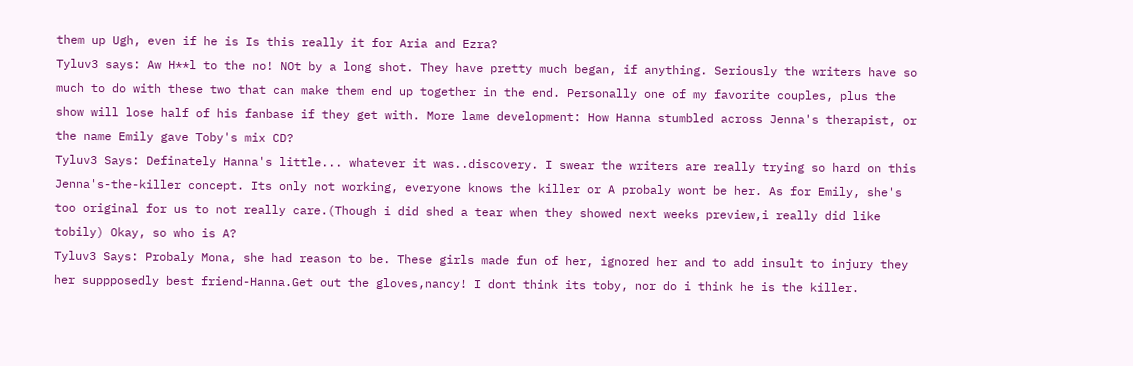them up Ugh, even if he is Is this really it for Aria and Ezra?
Tyluv3 says: Aw H**l to the no! NOt by a long shot. They have pretty much began, if anything. Seriously the writers have so much to do with these two that can make them end up together in the end. Personally one of my favorite couples, plus the show will lose half of his fanbase if they get with. More lame development: How Hanna stumbled across Jenna's therapist, or the name Emily gave Toby's mix CD?
Tyluv3 Says: Definately Hanna's little... whatever it was..discovery. I swear the writers are really trying so hard on this Jenna's-the-killer concept. Its only not working, everyone knows the killer or A probaly wont be her. As for Emily, she's too original for us to not really care.(Though i did shed a tear when they showed next weeks preview,i really did like tobily) Okay, so who is A?
Tyluv3 Says: Probaly Mona, she had reason to be. These girls made fun of her, ignored her and to add insult to injury they her suppposedly best friend-Hanna.Get out the gloves,nancy! I dont think its toby, nor do i think he is the killer.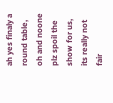ah yes finaly a round table, oh and noone plz spoil the show for us, its really not fair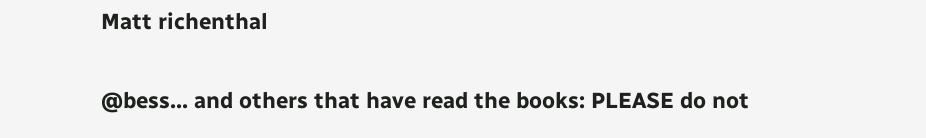Matt richenthal

@bess... and others that have read the books: PLEASE do not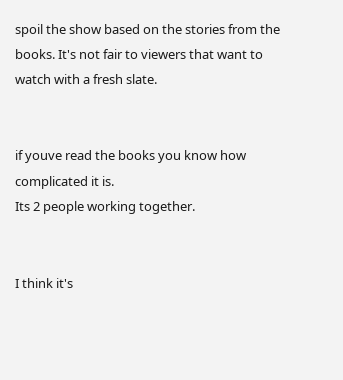spoil the show based on the stories from the books. It's not fair to viewers that want to watch with a fresh slate.


if youve read the books you know how complicated it is.
Its 2 people working together.


I think it's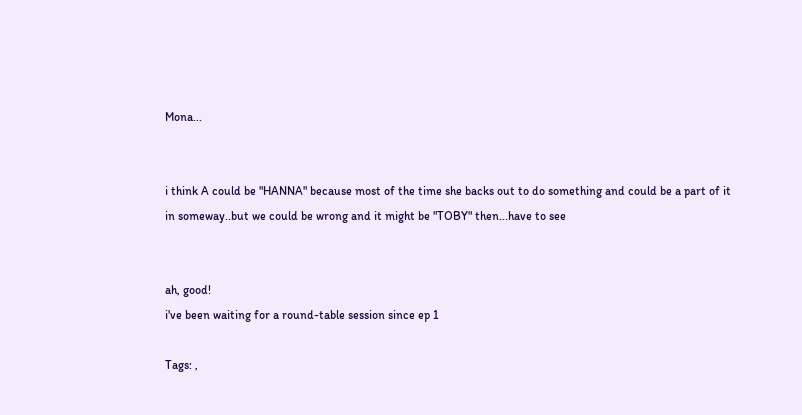Mona...


i think A could be "HANNA" because most of the time she backs out to do something and could be a part of it in someway..but we could be wrong and it might be "TOBY" then...have to see


ah, good!
i've been waiting for a round-table session since ep 1

Tags: ,